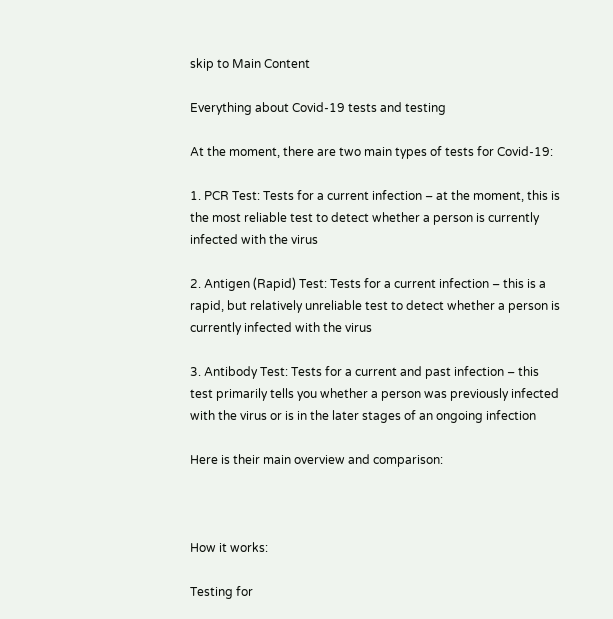skip to Main Content

Everything about Covid-19 tests and testing

At the moment, there are two main types of tests for Covid-19:

1. PCR Test: Tests for a current infection – at the moment, this is the most reliable test to detect whether a person is currently infected with the virus

2. Antigen (Rapid) Test: Tests for a current infection – this is a rapid, but relatively unreliable test to detect whether a person is currently infected with the virus

3. Antibody Test: Tests for a current and past infection – this test primarily tells you whether a person was previously infected with the virus or is in the later stages of an ongoing infection

Here is their main overview and comparison:



How it works:

Testing for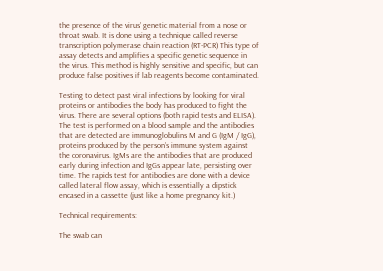the presence of the virus’ genetic material from a nose or throat swab. It is done using a technique called reverse transcription polymerase chain reaction (RT-PCR) This type of assay detects and amplifies a specific genetic sequence in the virus. This method is highly sensitive and specific, but can produce false positives if lab reagents become contaminated.

Testing to detect past viral infections by looking for viral proteins or antibodies the body has produced to fight the virus. There are several options (both rapid tests and ELISA). The test is performed on a blood sample and the antibodies that are detected are immunoglobulins M and G (IgM / IgG), proteins produced by the person’s immune system against the coronavirus. IgMs are the antibodies that are produced early during infection and IgGs appear late, persisting over time. The rapids test for antibodies are done with a device called lateral flow assay, which is essentially a dipstick encased in a cassette (just like a home pregnancy kit.)

Technical requirements:

The swab can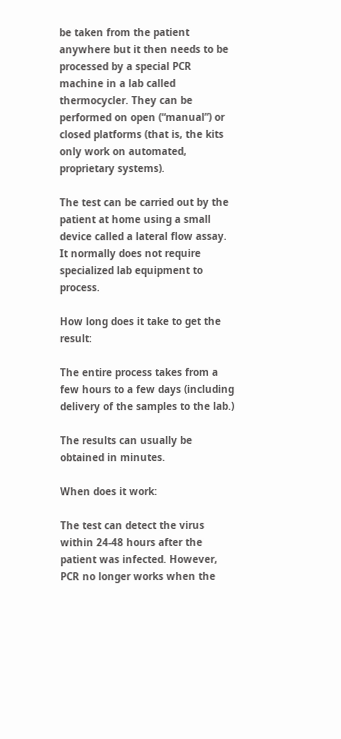be taken from the patient anywhere but it then needs to be processed by a special PCR machine in a lab called thermocycler. They can be performed on open (“manual”) or closed platforms (that is, the kits only work on automated, proprietary systems).

The test can be carried out by the patient at home using a small device called a lateral flow assay. It normally does not require specialized lab equipment to process.

How long does it take to get the result:

The entire process takes from a few hours to a few days (including delivery of the samples to the lab.)

The results can usually be obtained in minutes.

When does it work:

The test can detect the virus within 24-48 hours after the patient was infected. However, PCR no longer works when the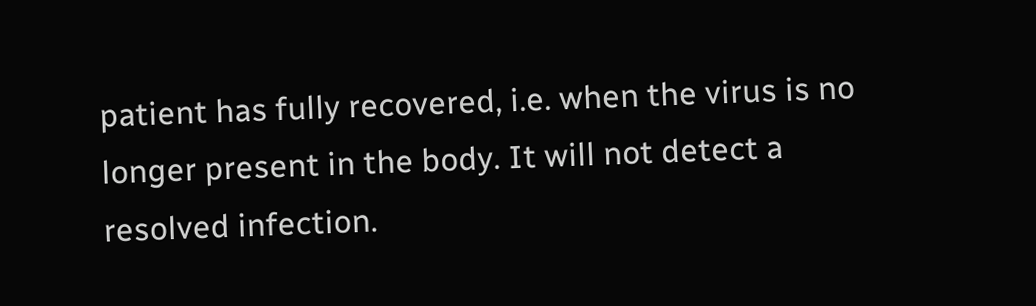patient has fully recovered, i.e. when the virus is no longer present in the body. It will not detect a resolved infection.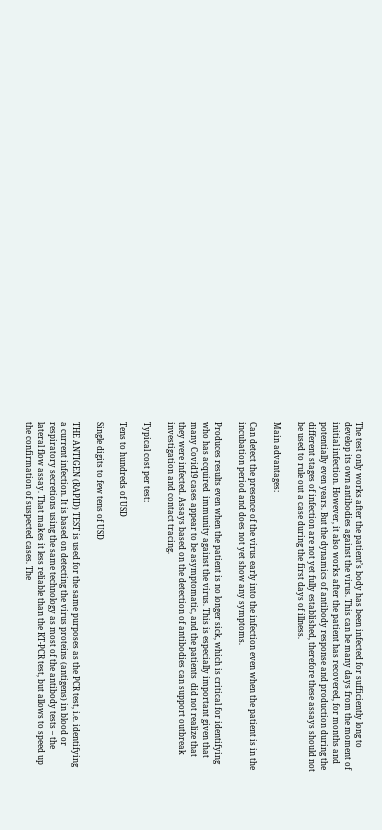The test only works after the patient’s body has been infected for sufficiently long to develop its own antibodies against the virus. This can be many days from the moment of initial infection. However, it also works after the patient has recovered, for months and potentially even years. But the dynamics of antibody response and production during the different stages of infection are not yet fully established, therefore these assays should not be used to rule out a case during the first days of illness.

Main advantages:

Can detect the presence of the virus early into the infection even when the patient is in the incubation period and does not yet show any symptoms.

Produces results even when the patient is no longer sick, which is critical for identifying who has acquired  immunity against the virus. This is especially important given that many Covid19 cases appear to be asymptomatic, and the patients  did not realize that they were infected. Assays based on the detection of antibodies can support outbreak investigation and contact tracing.

Typical cost per test:

Tens to hundreds of USD

Single digits to few tens of USD

THE ANTIGEN (RAPID) TEST is used for the same purposes as the PCR test, i.e. identifying a current infection. It is based on detecting the virus proteins (antigens) in blood or respiratory secretions using the same technology as most of the antibody tests – the lateral flow assay. That makes it less reliable than the RT-PCR test, but allows to speed up the confirmation of suspected cases. The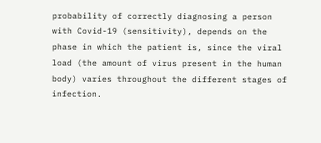probability of correctly diagnosing a person with Covid-19 (sensitivity), depends on the phase in which the patient is, since the viral load (the amount of virus present in the human body) varies throughout the different stages of infection.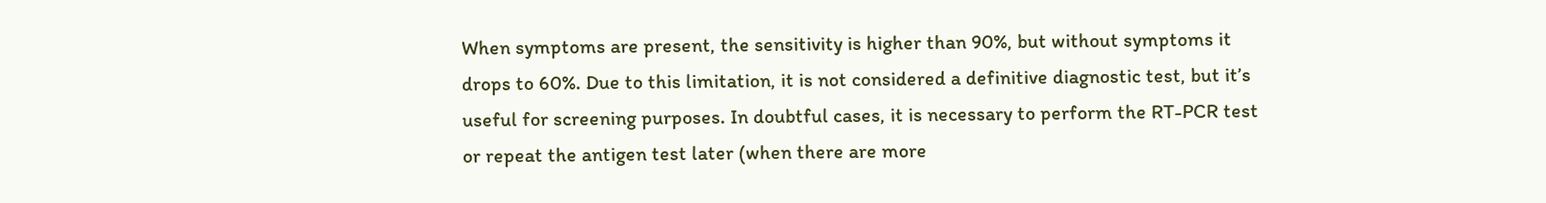When symptoms are present, the sensitivity is higher than 90%, but without symptoms it drops to 60%. Due to this limitation, it is not considered a definitive diagnostic test, but it’s useful for screening purposes. In doubtful cases, it is necessary to perform the RT-PCR test or repeat the antigen test later (when there are more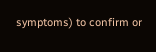symptoms) to confirm or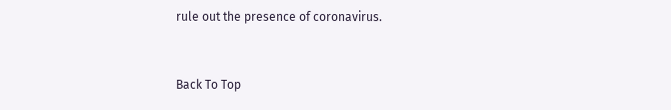rule out the presence of coronavirus.



Back To Top